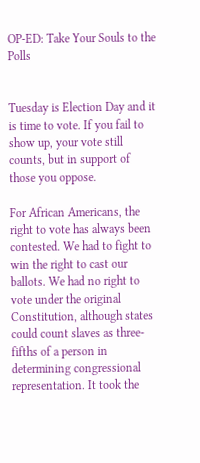OP-ED: Take Your Souls to the Polls


Tuesday is Election Day and it is time to vote. If you fail to show up, your vote still counts, but in support of those you oppose.

For African Americans, the right to vote has always been contested. We had to fight to win the right to cast our ballots. We had no right to vote under the original Constitution, although states could count slaves as three-fifths of a person in determining congressional representation. It took the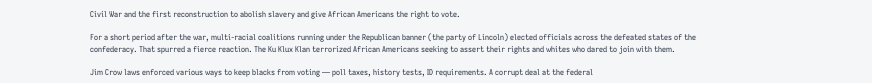Civil War and the first reconstruction to abolish slavery and give African Americans the right to vote.

For a short period after the war, multi-racial coalitions running under the Republican banner (the party of Lincoln) elected officials across the defeated states of the confederacy. That spurred a fierce reaction. The Ku Klux Klan terrorized African Americans seeking to assert their rights and whites who dared to join with them.

Jim Crow laws enforced various ways to keep blacks from voting — poll taxes, history tests, ID requirements. A corrupt deal at the federal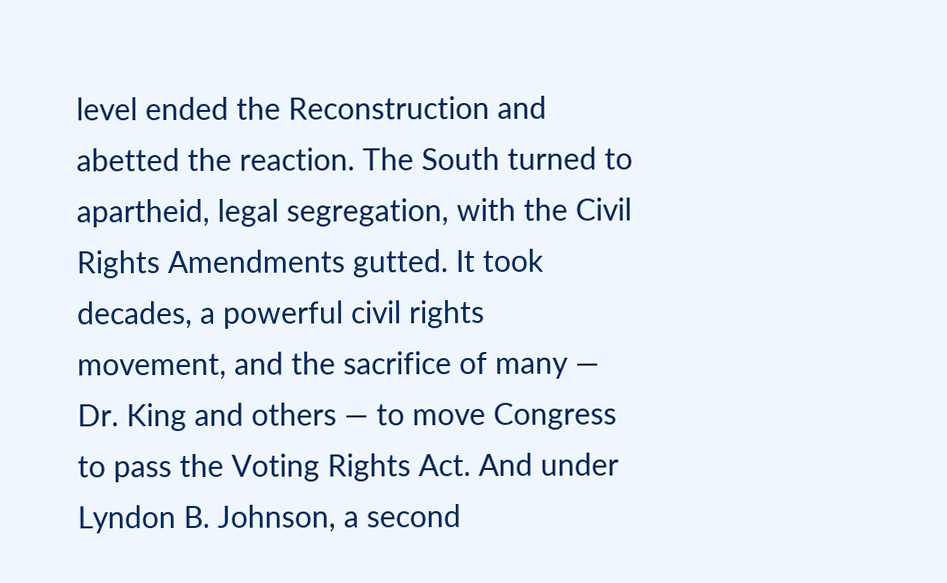level ended the Reconstruction and abetted the reaction. The South turned to apartheid, legal segregation, with the Civil Rights Amendments gutted. It took decades, a powerful civil rights movement, and the sacrifice of many — Dr. King and others — to move Congress to pass the Voting Rights Act. And under Lyndon B. Johnson, a second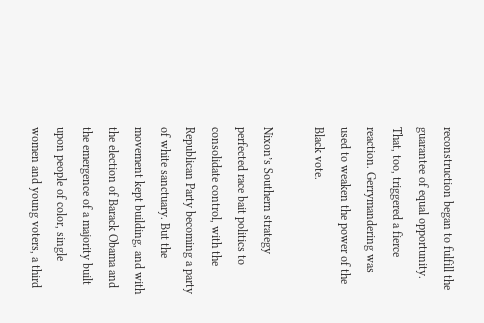reconstruction began to fulfill the guarantee of equal opportunity. That, too, triggered a fierce reaction. Gerrymandering was used to weaken the power of the Black vote.

Nixon’s Southern strategy perfected race bait politics to consolidate control, with the Republican Party becoming a party of white sanctuary. But the movement kept building, and with the election of Barack Obama and the emergence of a majority built upon people of color, single women and young voters, a third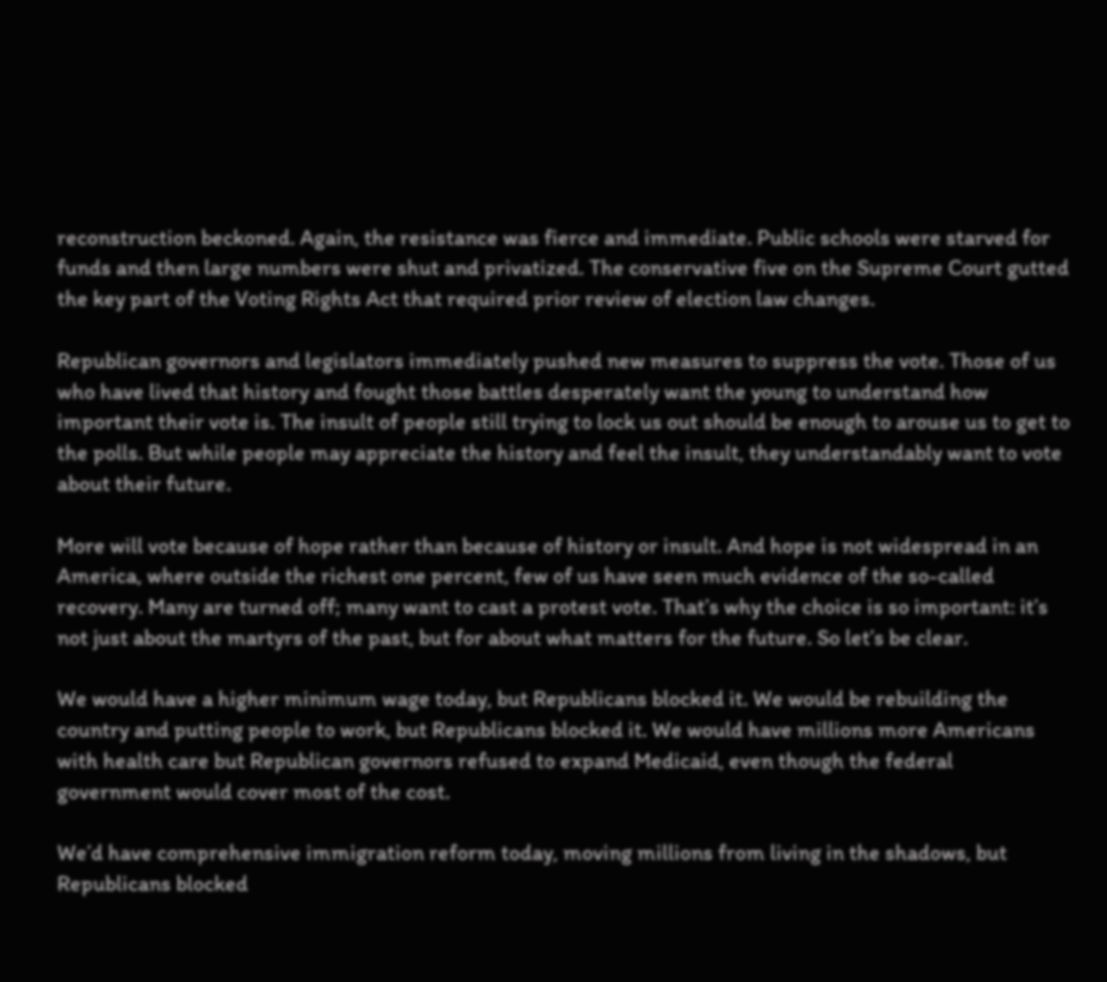reconstruction beckoned. Again, the resistance was fierce and immediate. Public schools were starved for funds and then large numbers were shut and privatized. The conservative five on the Supreme Court gutted the key part of the Voting Rights Act that required prior review of election law changes.

Republican governors and legislators immediately pushed new measures to suppress the vote. Those of us who have lived that history and fought those battles desperately want the young to understand how important their vote is. The insult of people still trying to lock us out should be enough to arouse us to get to the polls. But while people may appreciate the history and feel the insult, they understandably want to vote about their future.

More will vote because of hope rather than because of history or insult. And hope is not widespread in an America, where outside the richest one percent, few of us have seen much evidence of the so-called recovery. Many are turned off; many want to cast a protest vote. That’s why the choice is so important: it’s not just about the martyrs of the past, but for about what matters for the future. So let’s be clear.

We would have a higher minimum wage today, but Republicans blocked it. We would be rebuilding the country and putting people to work, but Republicans blocked it. We would have millions more Americans with health care but Republican governors refused to expand Medicaid, even though the federal government would cover most of the cost.

We’d have comprehensive immigration reform today, moving millions from living in the shadows, but Republicans blocked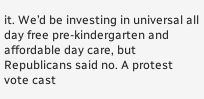it. We’d be investing in universal all day free pre-kindergarten and affordable day care, but Republicans said no. A protest vote cast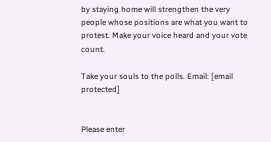by staying home will strengthen the very people whose positions are what you want to protest. Make your voice heard and your vote count.

Take your souls to the polls. Email: [email protected]


Please enter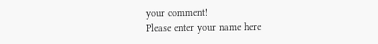your comment!
Please enter your name here